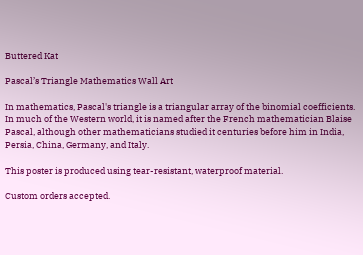Buttered Kat

Pascal’s Triangle Mathematics Wall Art

In mathematics, Pascal's triangle is a triangular array of the binomial coefficients. In much of the Western world, it is named after the French mathematician Blaise Pascal, although other mathematicians studied it centuries before him in India, Persia, China, Germany, and Italy.

This poster is produced using tear-resistant, waterproof material.

Custom orders accepted.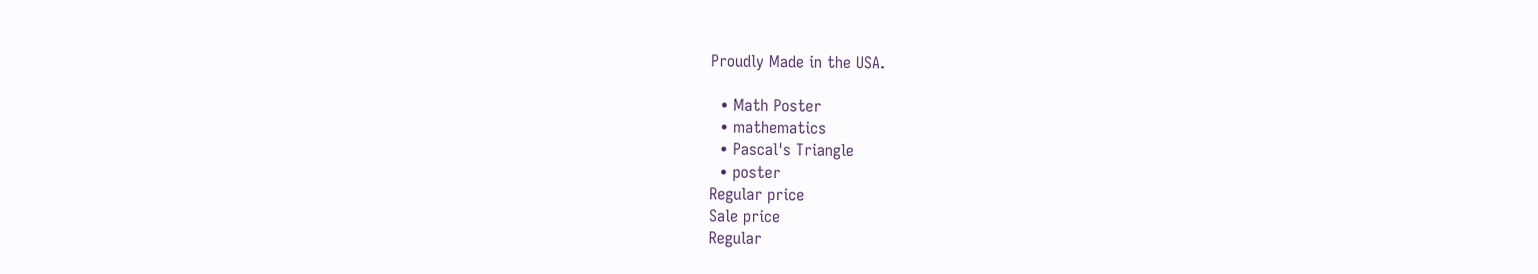Proudly Made in the USA.

  • Math Poster
  • mathematics
  • Pascal's Triangle
  • poster
Regular price
Sale price
Regular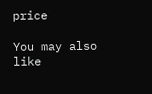price

You may also like